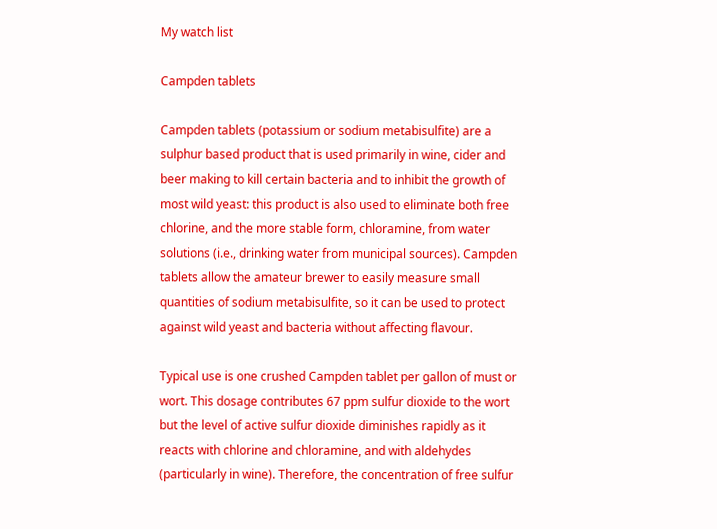My watch list

Campden tablets

Campden tablets (potassium or sodium metabisulfite) are a sulphur based product that is used primarily in wine, cider and beer making to kill certain bacteria and to inhibit the growth of most wild yeast: this product is also used to eliminate both free chlorine, and the more stable form, chloramine, from water solutions (i.e., drinking water from municipal sources). Campden tablets allow the amateur brewer to easily measure small quantities of sodium metabisulfite, so it can be used to protect against wild yeast and bacteria without affecting flavour.

Typical use is one crushed Campden tablet per gallon of must or wort. This dosage contributes 67 ppm sulfur dioxide to the wort but the level of active sulfur dioxide diminishes rapidly as it reacts with chlorine and chloramine, and with aldehydes (particularly in wine). Therefore, the concentration of free sulfur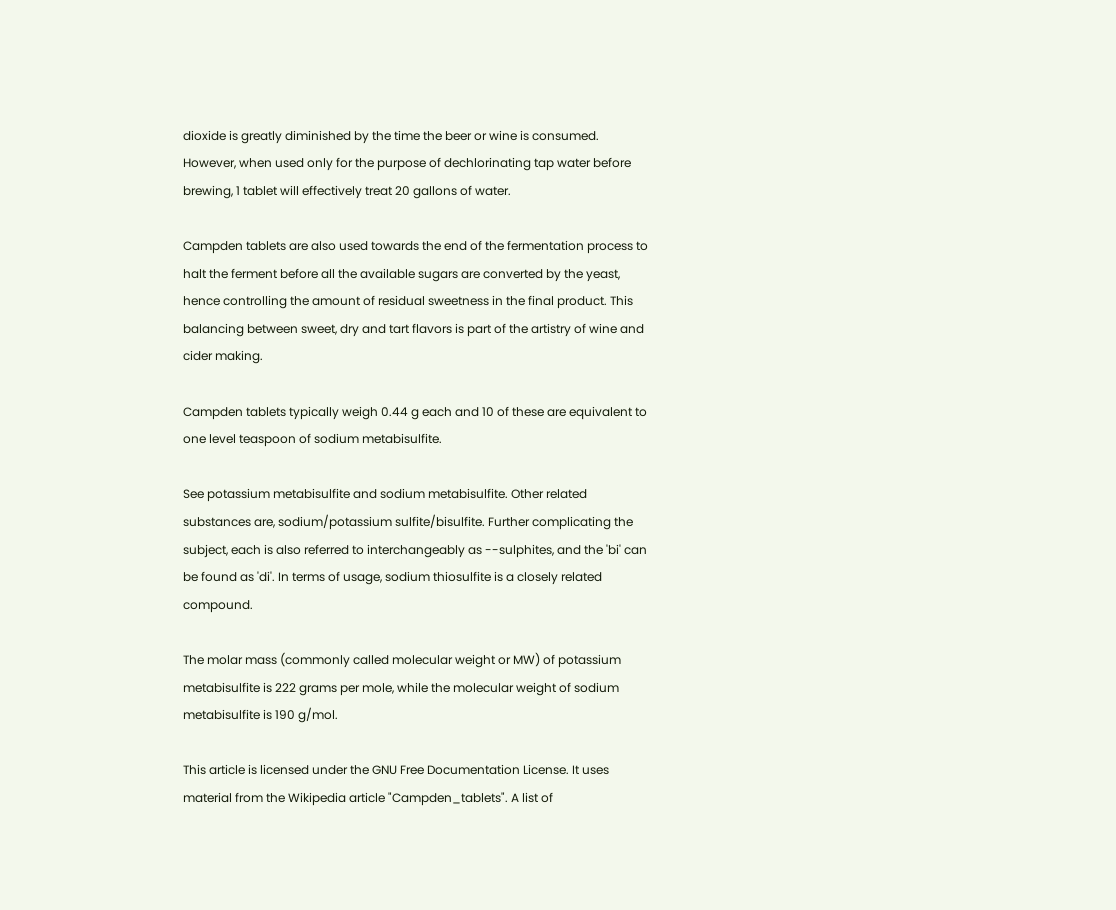dioxide is greatly diminished by the time the beer or wine is consumed. However, when used only for the purpose of dechlorinating tap water before brewing, 1 tablet will effectively treat 20 gallons of water.

Campden tablets are also used towards the end of the fermentation process to halt the ferment before all the available sugars are converted by the yeast, hence controlling the amount of residual sweetness in the final product. This balancing between sweet, dry and tart flavors is part of the artistry of wine and cider making.

Campden tablets typically weigh 0.44 g each and 10 of these are equivalent to one level teaspoon of sodium metabisulfite.

See potassium metabisulfite and sodium metabisulfite. Other related substances are, sodium/potassium sulfite/bisulfite. Further complicating the subject, each is also referred to interchangeably as --sulphites, and the 'bi' can be found as 'di'. In terms of usage, sodium thiosulfite is a closely related compound.

The molar mass (commonly called molecular weight or MW) of potassium metabisulfite is 222 grams per mole, while the molecular weight of sodium metabisulfite is 190 g/mol.

This article is licensed under the GNU Free Documentation License. It uses material from the Wikipedia article "Campden_tablets". A list of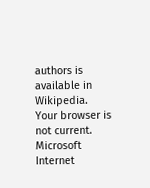authors is available in Wikipedia.
Your browser is not current. Microsoft Internet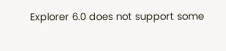Explorer 6.0 does not support some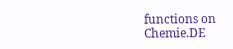functions on Chemie.DE